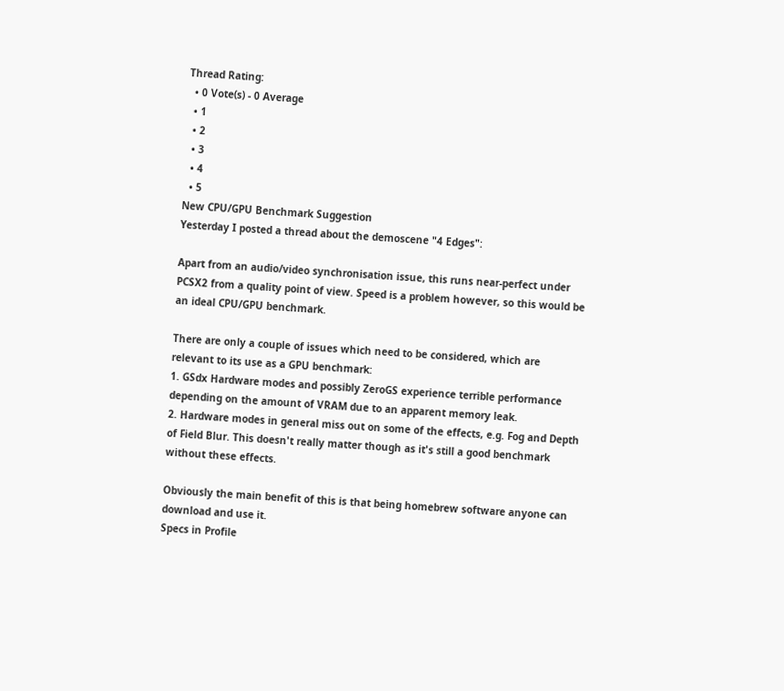Thread Rating:
  • 0 Vote(s) - 0 Average
  • 1
  • 2
  • 3
  • 4
  • 5
New CPU/GPU Benchmark Suggestion
Yesterday I posted a thread about the demoscene "4 Edges":

Apart from an audio/video synchronisation issue, this runs near-perfect under PCSX2 from a quality point of view. Speed is a problem however, so this would be an ideal CPU/GPU benchmark.

There are only a couple of issues which need to be considered, which are relevant to its use as a GPU benchmark:
1. GSdx Hardware modes and possibly ZeroGS experience terrible performance depending on the amount of VRAM due to an apparent memory leak.
2. Hardware modes in general miss out on some of the effects, e.g. Fog and Depth of Field Blur. This doesn't really matter though as it's still a good benchmark without these effects.

Obviously the main benefit of this is that being homebrew software anyone can download and use it.
Specs in Profile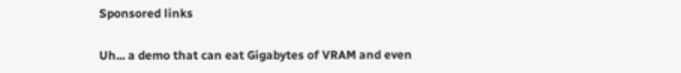Sponsored links

Uh... a demo that can eat Gigabytes of VRAM and even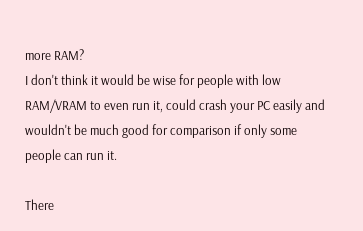more RAM?
I don't think it would be wise for people with low RAM/VRAM to even run it, could crash your PC easily and wouldn't be much good for comparison if only some people can run it.

There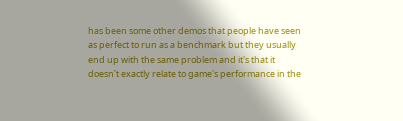has been some other demos that people have seen as perfect to run as a benchmark but they usually end up with the same problem and it's that it doesn't exactly relate to game's performance in the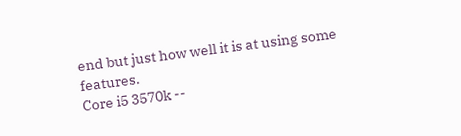end but just how well it is at using some features.
Core i5 3570k --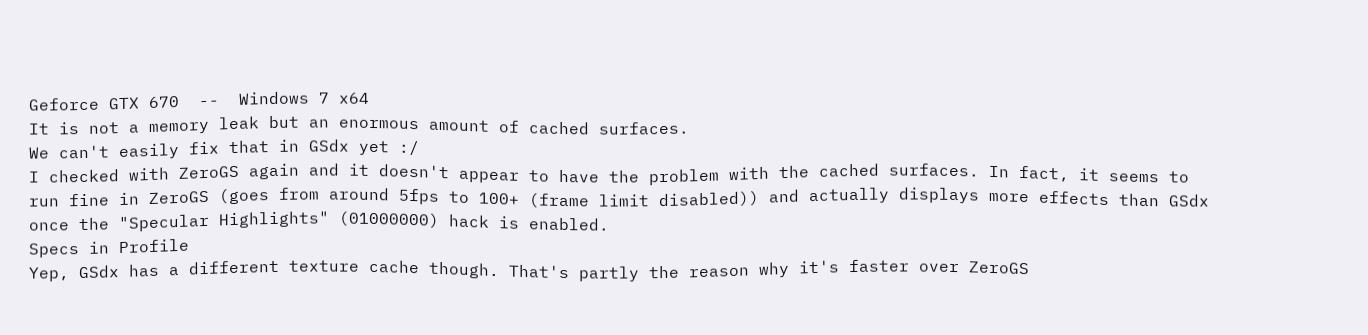Geforce GTX 670  --  Windows 7 x64
It is not a memory leak but an enormous amount of cached surfaces.
We can't easily fix that in GSdx yet :/
I checked with ZeroGS again and it doesn't appear to have the problem with the cached surfaces. In fact, it seems to run fine in ZeroGS (goes from around 5fps to 100+ (frame limit disabled)) and actually displays more effects than GSdx once the "Specular Highlights" (01000000) hack is enabled.
Specs in Profile
Yep, GSdx has a different texture cache though. That's partly the reason why it's faster over ZeroGS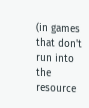(in games that don't run into the resource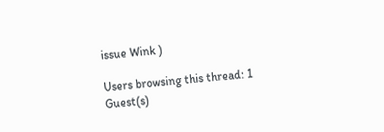issue Wink )

Users browsing this thread: 1 Guest(s)